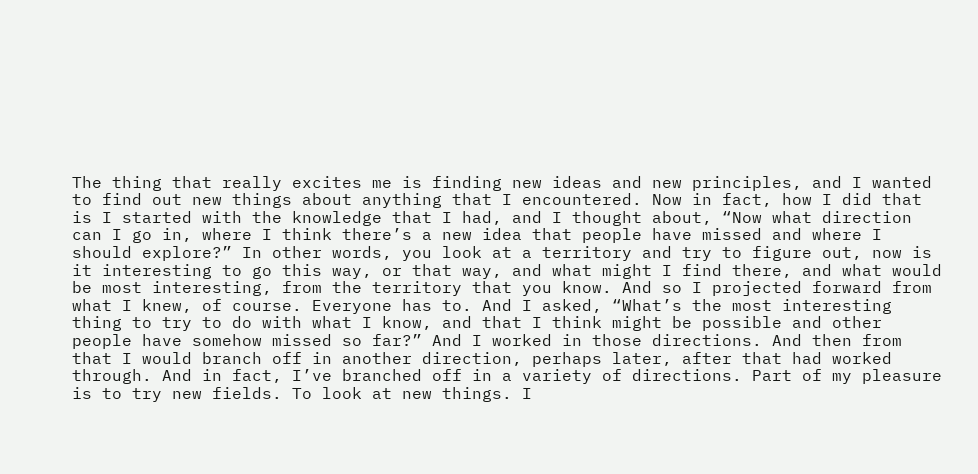The thing that really excites me is finding new ideas and new principles, and I wanted to find out new things about anything that I encountered. Now in fact, how I did that is I started with the knowledge that I had, and I thought about, “Now what direction can I go in, where I think there’s a new idea that people have missed and where I should explore?” In other words, you look at a territory and try to figure out, now is it interesting to go this way, or that way, and what might I find there, and what would be most interesting, from the territory that you know. And so I projected forward from what I knew, of course. Everyone has to. And I asked, “What’s the most interesting thing to try to do with what I know, and that I think might be possible and other people have somehow missed so far?” And I worked in those directions. And then from that I would branch off in another direction, perhaps later, after that had worked through. And in fact, I’ve branched off in a variety of directions. Part of my pleasure is to try new fields. To look at new things. I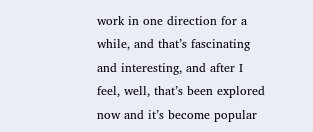work in one direction for a while, and that’s fascinating and interesting, and after I feel, well, that’s been explored now and it’s become popular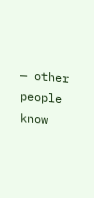— other people know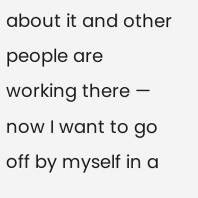about it and other people are working there — now I want to go off by myself in a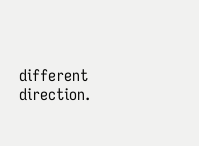different direction.